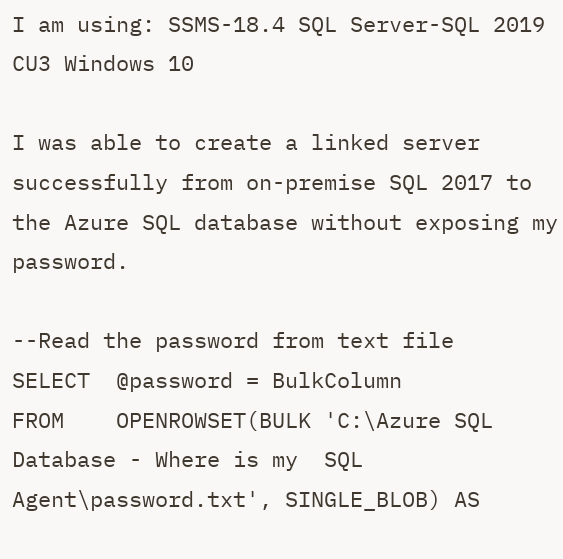I am using: SSMS-18.4 SQL Server-SQL 2019 CU3 Windows 10

I was able to create a linked server successfully from on-premise SQL 2017 to the Azure SQL database without exposing my password.

--Read the password from text file
SELECT  @password = BulkColumn
FROM    OPENROWSET(BULK 'C:\Azure SQL Database - Where is my  SQL Agent\password.txt', SINGLE_BLOB) AS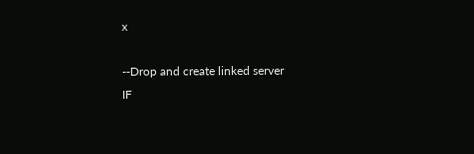x

--Drop and create linked server
IF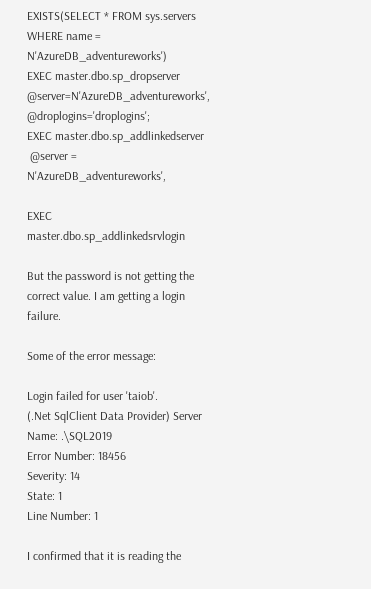EXISTS(SELECT * FROM sys.servers WHERE name = N'AzureDB_adventureworks')
EXEC master.dbo.sp_dropserver @server=N'AzureDB_adventureworks', @droplogins='droplogins';
EXEC master.dbo.sp_addlinkedserver
 @server = N'AzureDB_adventureworks',

EXEC master.dbo.sp_addlinkedsrvlogin

But the password is not getting the correct value. I am getting a login failure.

Some of the error message:

Login failed for user 'taiob'.
(.Net SqlClient Data Provider) Server
Name: .\SQL2019
Error Number: 18456
Severity: 14
State: 1
Line Number: 1

I confirmed that it is reading the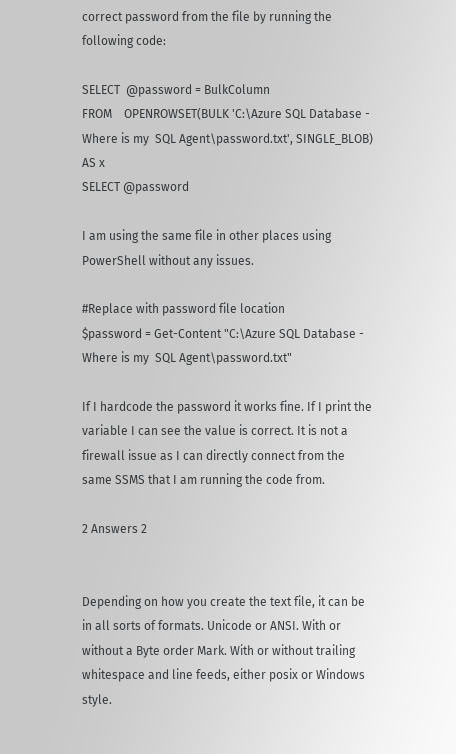correct password from the file by running the following code:

SELECT  @password = BulkColumn
FROM    OPENROWSET(BULK 'C:\Azure SQL Database - Where is my  SQL Agent\password.txt', SINGLE_BLOB) AS x
SELECT @password

I am using the same file in other places using PowerShell without any issues.

#Replace with password file location
$password = Get-Content "C:\Azure SQL Database - Where is my  SQL Agent\password.txt"

If I hardcode the password it works fine. If I print the variable I can see the value is correct. It is not a firewall issue as I can directly connect from the same SSMS that I am running the code from.

2 Answers 2


Depending on how you create the text file, it can be in all sorts of formats. Unicode or ANSI. With or without a Byte order Mark. With or without trailing whitespace and line feeds, either posix or Windows style.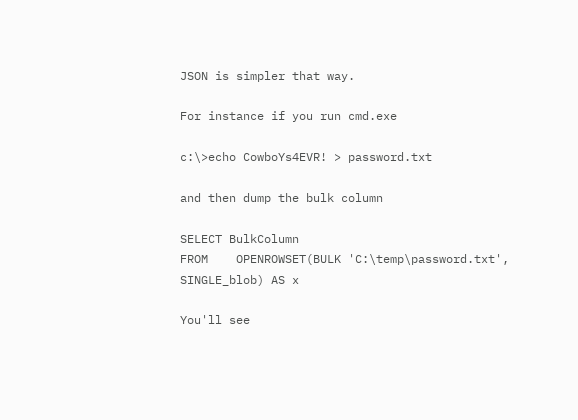JSON is simpler that way.

For instance if you run cmd.exe

c:\>echo CowboYs4EVR! > password.txt

and then dump the bulk column

SELECT BulkColumn
FROM    OPENROWSET(BULK 'C:\temp\password.txt', SINGLE_blob) AS x

You'll see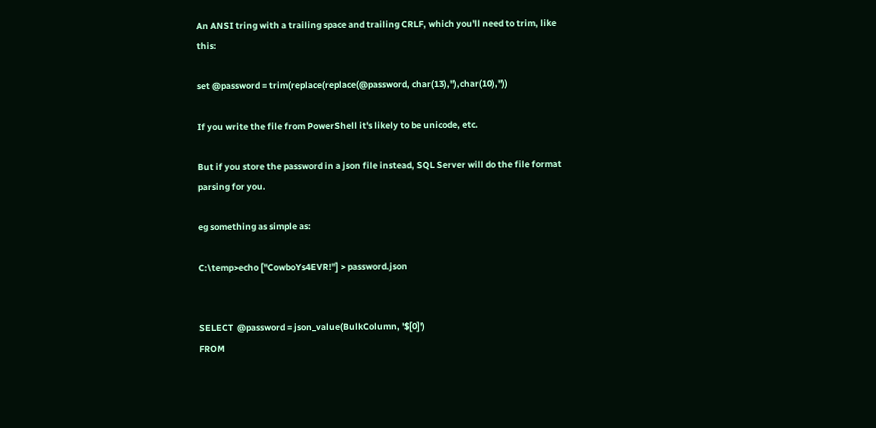An ANSI tring with a trailing space and trailing CRLF, which you'll need to trim, like this:

set @password = trim(replace(replace(@password, char(13),''),char(10),''))

If you write the file from PowerShell it's likely to be unicode, etc.

But if you store the password in a json file instead, SQL Server will do the file format parsing for you.

eg something as simple as:

C:\temp>echo ["CowboYs4EVR!"] > password.json


SELECT  @password = json_value(BulkColumn, '$[0]')
FROM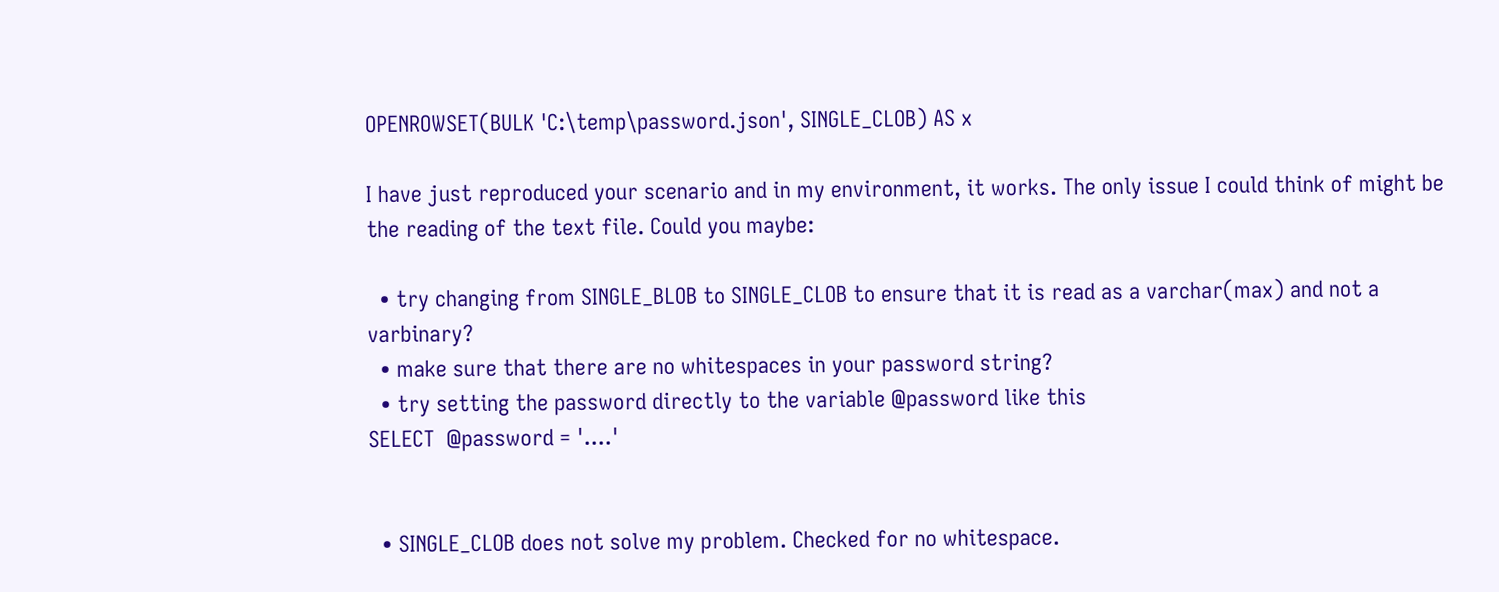OPENROWSET(BULK 'C:\temp\password.json', SINGLE_CLOB) AS x

I have just reproduced your scenario and in my environment, it works. The only issue I could think of might be the reading of the text file. Could you maybe:

  • try changing from SINGLE_BLOB to SINGLE_CLOB to ensure that it is read as a varchar(max) and not a varbinary?
  • make sure that there are no whitespaces in your password string?
  • try setting the password directly to the variable @password like this
SELECT  @password = '....'


  • SINGLE_CLOB does not solve my problem. Checked for no whitespace.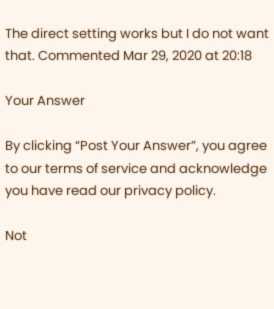The direct setting works but I do not want that. Commented Mar 29, 2020 at 20:18

Your Answer

By clicking “Post Your Answer”, you agree to our terms of service and acknowledge you have read our privacy policy.

Not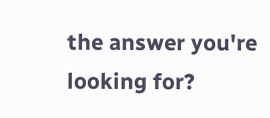the answer you're looking for?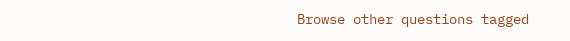Browse other questions tagged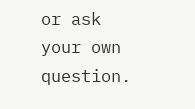or ask your own question.